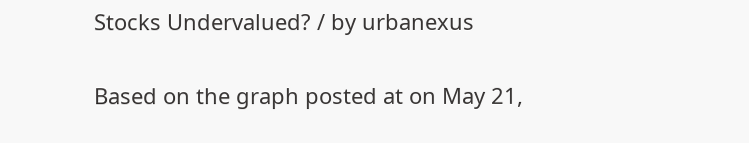Stocks Undervalued? / by urbanexus

Based on the graph posted at on May 21,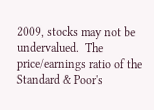2009, stocks may not be undervalued.  The price/earnings ratio of the Standard & Poor's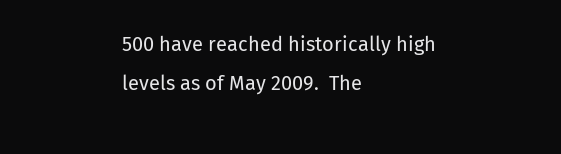500 have reached historically high levels as of May 2009.  The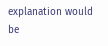explanation would be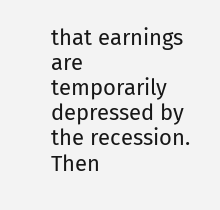that earnings are temporarily depressed by the recession.  Then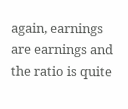again, earnings are earnings and the ratio is quite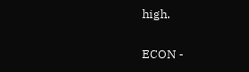high.

ECON -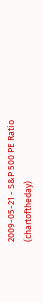2009-05-21 - S&P 500 PE Ratio (chartoftheday)